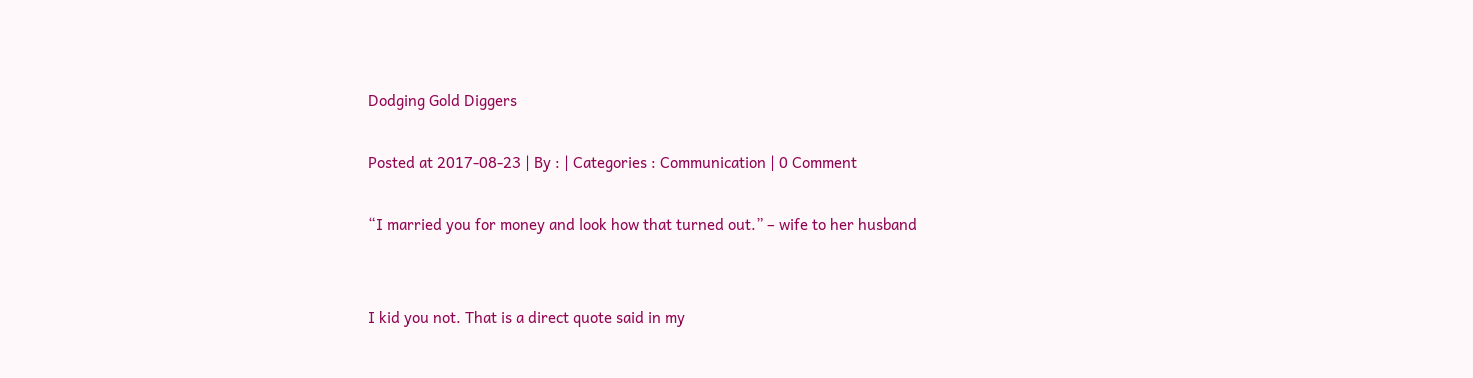Dodging Gold Diggers

Posted at 2017-08-23 | By : | Categories : Communication | 0 Comment

“I married you for money and look how that turned out.” – wife to her husband


I kid you not. That is a direct quote said in my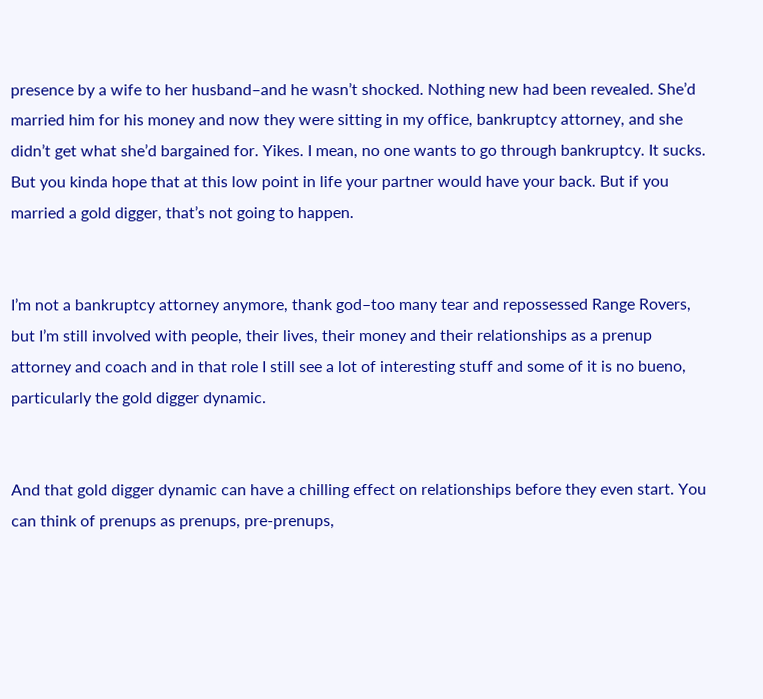presence by a wife to her husband–and he wasn’t shocked. Nothing new had been revealed. She’d married him for his money and now they were sitting in my office, bankruptcy attorney, and she didn’t get what she’d bargained for. Yikes. I mean, no one wants to go through bankruptcy. It sucks. But you kinda hope that at this low point in life your partner would have your back. But if you married a gold digger, that’s not going to happen.


I’m not a bankruptcy attorney anymore, thank god–too many tear and repossessed Range Rovers, but I’m still involved with people, their lives, their money and their relationships as a prenup attorney and coach and in that role I still see a lot of interesting stuff and some of it is no bueno, particularly the gold digger dynamic.


And that gold digger dynamic can have a chilling effect on relationships before they even start. You can think of prenups as prenups, pre-prenups,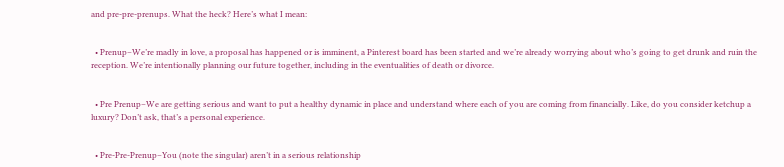and pre-pre-prenups. What the heck? Here’s what I mean:


  • Prenup–We’re madly in love, a proposal has happened or is imminent, a Pinterest board has been started and we’re already worrying about who’s going to get drunk and ruin the reception. We’re intentionally planning our future together, including in the eventualities of death or divorce.


  • Pre Prenup–We are getting serious and want to put a healthy dynamic in place and understand where each of you are coming from financially. Like, do you consider ketchup a luxury? Don’t ask, that’s a personal experience.


  • Pre-Pre-Prenup–You (note the singular) aren’t in a serious relationship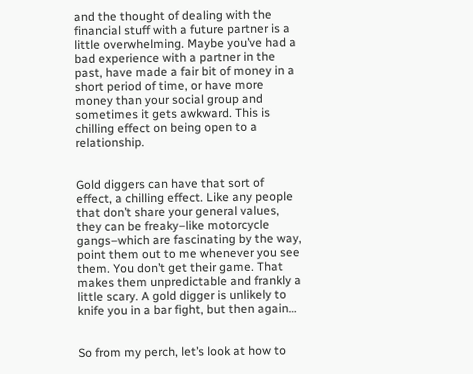and the thought of dealing with the financial stuff with a future partner is a little overwhelming. Maybe you’ve had a bad experience with a partner in the past, have made a fair bit of money in a short period of time, or have more money than your social group and sometimes it gets awkward. This is chilling effect on being open to a relationship.


Gold diggers can have that sort of effect, a chilling effect. Like any people that don’t share your general values, they can be freaky–like motorcycle gangs–which are fascinating by the way, point them out to me whenever you see them. You don’t get their game. That makes them unpredictable and frankly a little scary. A gold digger is unlikely to knife you in a bar fight, but then again…


So from my perch, let’s look at how to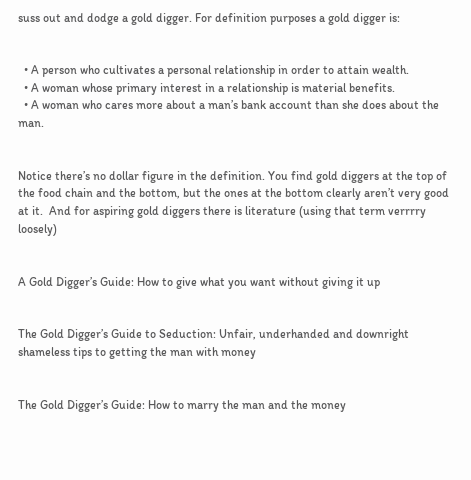suss out and dodge a gold digger. For definition purposes a gold digger is:


  • A person who cultivates a personal relationship in order to attain wealth.
  • A woman whose primary interest in a relationship is material benefits.
  • A woman who cares more about a man’s bank account than she does about the man.


Notice there’s no dollar figure in the definition. You find gold diggers at the top of the food chain and the bottom, but the ones at the bottom clearly aren’t very good at it.  And for aspiring gold diggers there is literature (using that term verrrry loosely)


A Gold Digger’s Guide: How to give what you want without giving it up


The Gold Digger’s Guide to Seduction: Unfair, underhanded and downright shameless tips to getting the man with money


The Gold Digger’s Guide: How to marry the man and the money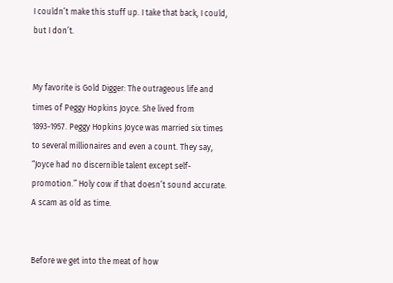I couldn’t make this stuff up. I take that back, I could, but I don’t.


My favorite is Gold Digger: The outrageous life and times of Peggy Hopkins Joyce. She lived from 1893-1957. Peggy Hopkins Joyce was married six times to several millionaires and even a count. They say, “Joyce had no discernible talent except self-promotion.” Holy cow if that doesn’t sound accurate. A scam as old as time.


Before we get into the meat of how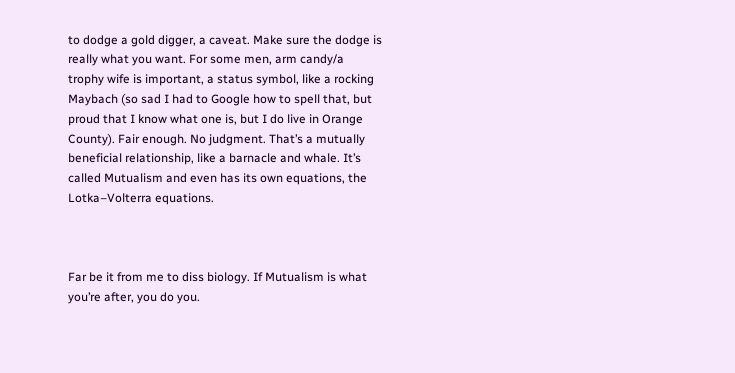to dodge a gold digger, a caveat. Make sure the dodge is really what you want. For some men, arm candy/a trophy wife is important, a status symbol, like a rocking Maybach (so sad I had to Google how to spell that, but proud that I know what one is, but I do live in Orange County). Fair enough. No judgment. That’s a mutually beneficial relationship, like a barnacle and whale. It’s called Mutualism and even has its own equations, the Lotka–Volterra equations.



Far be it from me to diss biology. If Mutualism is what you’re after, you do you.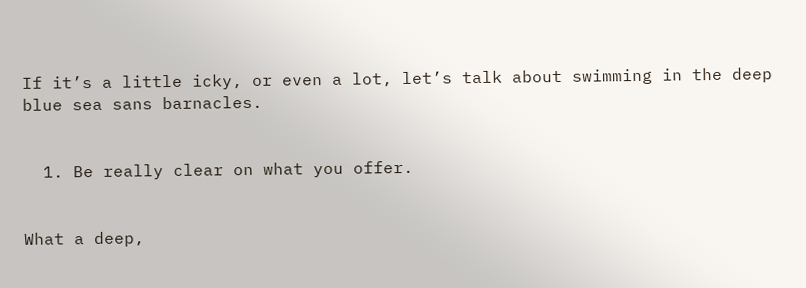If it’s a little icky, or even a lot, let’s talk about swimming in the deep blue sea sans barnacles.


  1. Be really clear on what you offer.


What a deep,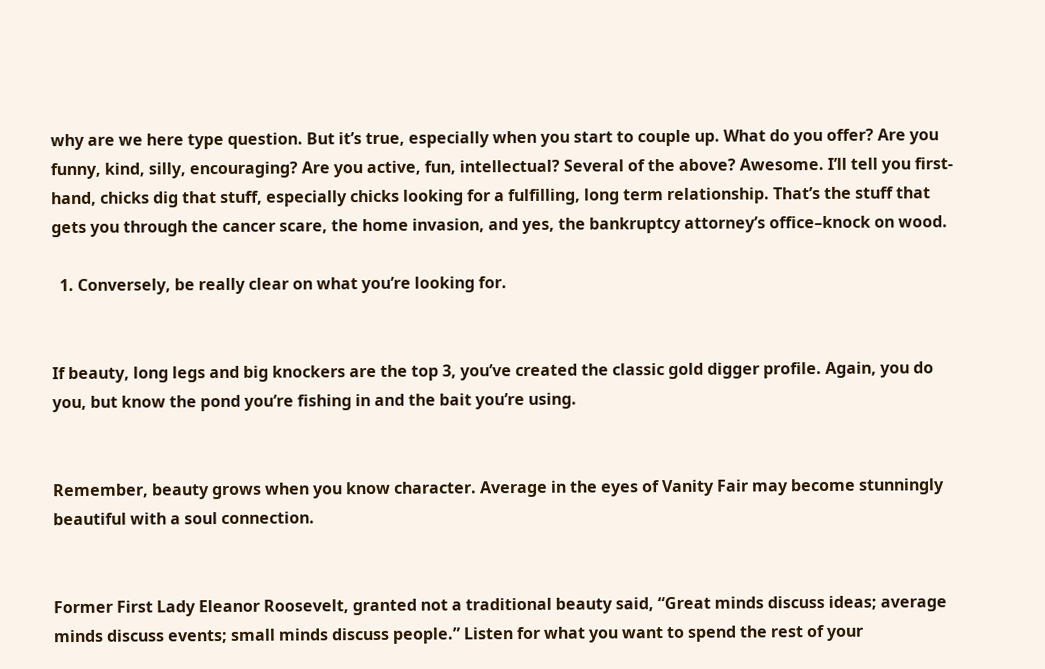why are we here type question. But it’s true, especially when you start to couple up. What do you offer? Are you funny, kind, silly, encouraging? Are you active, fun, intellectual? Several of the above? Awesome. I’ll tell you first-hand, chicks dig that stuff, especially chicks looking for a fulfilling, long term relationship. That’s the stuff that gets you through the cancer scare, the home invasion, and yes, the bankruptcy attorney’s office–knock on wood.

  1. Conversely, be really clear on what you’re looking for.


If beauty, long legs and big knockers are the top 3, you’ve created the classic gold digger profile. Again, you do you, but know the pond you’re fishing in and the bait you’re using.


Remember, beauty grows when you know character. Average in the eyes of Vanity Fair may become stunningly beautiful with a soul connection.


Former First Lady Eleanor Roosevelt, granted not a traditional beauty said, “Great minds discuss ideas; average minds discuss events; small minds discuss people.” Listen for what you want to spend the rest of your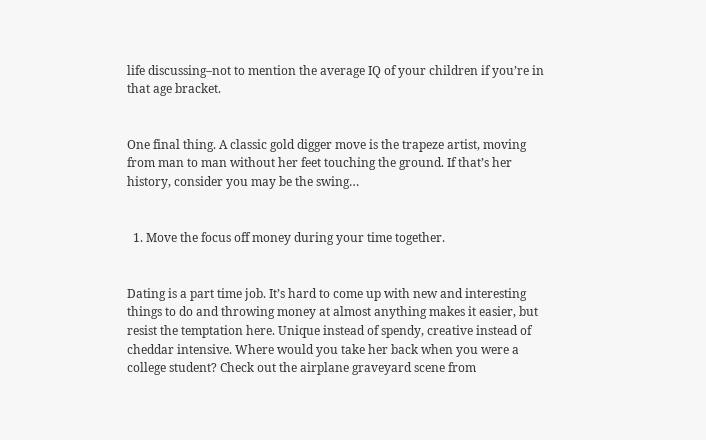life discussing–not to mention the average IQ of your children if you’re in that age bracket.


One final thing. A classic gold digger move is the trapeze artist, moving from man to man without her feet touching the ground. If that’s her history, consider you may be the swing…


  1. Move the focus off money during your time together.


Dating is a part time job. It’s hard to come up with new and interesting things to do and throwing money at almost anything makes it easier, but resist the temptation here. Unique instead of spendy, creative instead of cheddar intensive. Where would you take her back when you were a college student? Check out the airplane graveyard scene from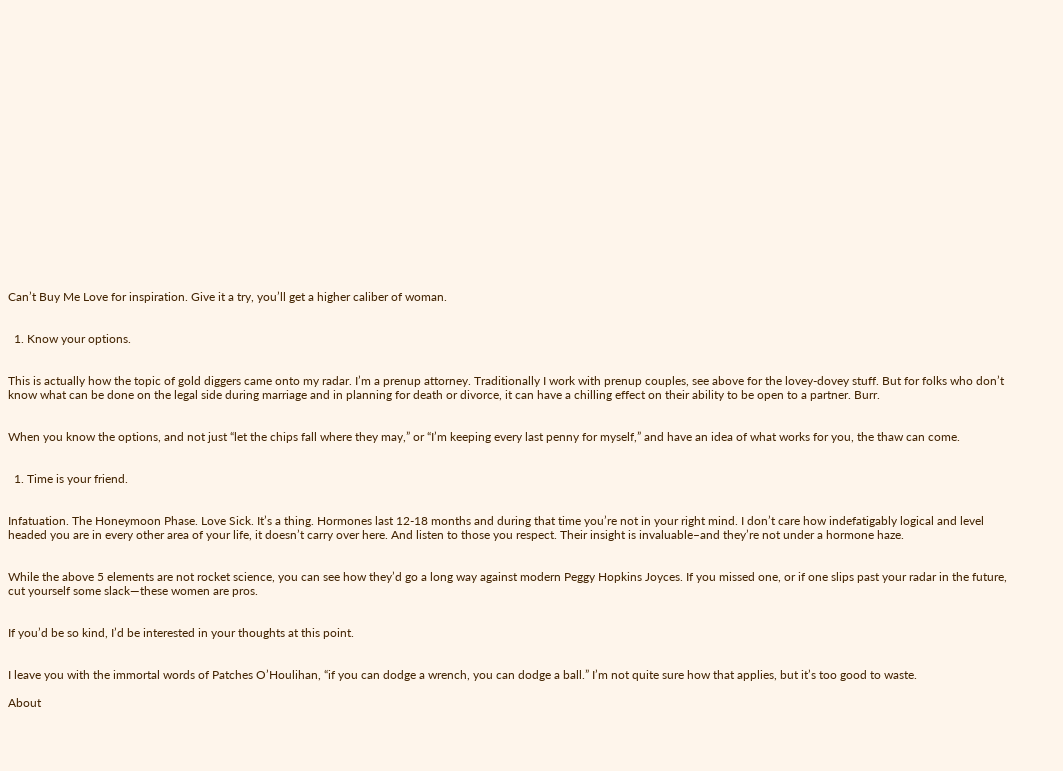Can’t Buy Me Love for inspiration. Give it a try, you’ll get a higher caliber of woman.


  1. Know your options.


This is actually how the topic of gold diggers came onto my radar. I’m a prenup attorney. Traditionally I work with prenup couples, see above for the lovey-dovey stuff. But for folks who don’t know what can be done on the legal side during marriage and in planning for death or divorce, it can have a chilling effect on their ability to be open to a partner. Burr.


When you know the options, and not just “let the chips fall where they may,” or “I’m keeping every last penny for myself,” and have an idea of what works for you, the thaw can come.


  1. Time is your friend.


Infatuation. The Honeymoon Phase. Love Sick. It’s a thing. Hormones last 12-18 months and during that time you’re not in your right mind. I don’t care how indefatigably logical and level headed you are in every other area of your life, it doesn’t carry over here. And listen to those you respect. Their insight is invaluable–and they’re not under a hormone haze.


While the above 5 elements are not rocket science, you can see how they’d go a long way against modern Peggy Hopkins Joyces. If you missed one, or if one slips past your radar in the future, cut yourself some slack—these women are pros.


If you’d be so kind, I’d be interested in your thoughts at this point.


I leave you with the immortal words of Patches O’Houlihan, “if you can dodge a wrench, you can dodge a ball.” I’m not quite sure how that applies, but it’s too good to waste.

About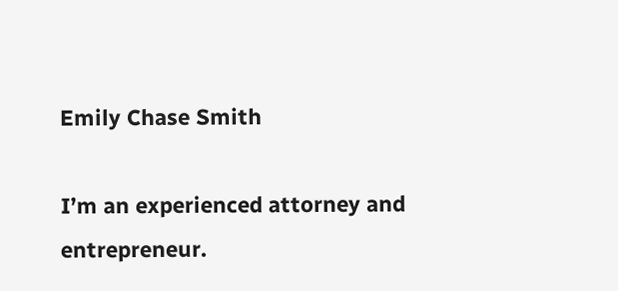Emily Chase Smith

I’m an experienced attorney and entrepreneur.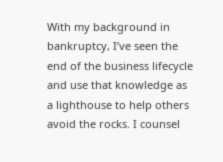With my background in bankruptcy, I’ve seen the end of the business lifecycle and use that knowledge as a lighthouse to help others avoid the rocks. I counsel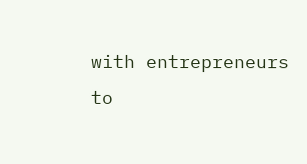with entrepreneurs to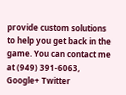provide custom solutions to help you get back in the game. You can contact me at (949) 391-6063, Google+ Twitter